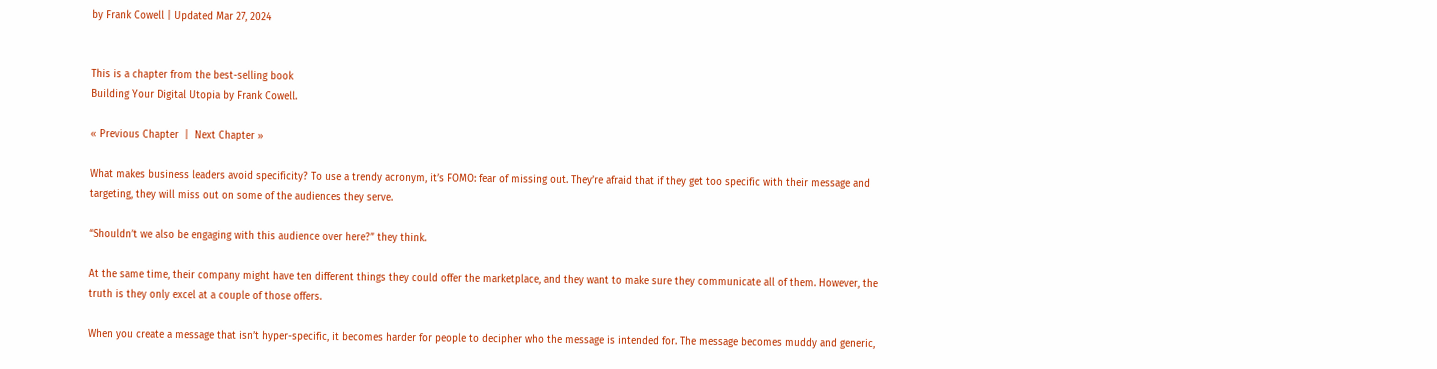by Frank Cowell | Updated Mar 27, 2024


This is a chapter from the best-selling book
Building Your Digital Utopia by Frank Cowell.

« Previous Chapter  |  Next Chapter »

What makes business leaders avoid specificity? To use a trendy acronym, it’s FOMO: fear of missing out. They’re afraid that if they get too specific with their message and targeting, they will miss out on some of the audiences they serve.

“Shouldn’t we also be engaging with this audience over here?” they think.

At the same time, their company might have ten different things they could offer the marketplace, and they want to make sure they communicate all of them. However, the truth is they only excel at a couple of those offers.

When you create a message that isn’t hyper-specific, it becomes harder for people to decipher who the message is intended for. The message becomes muddy and generic,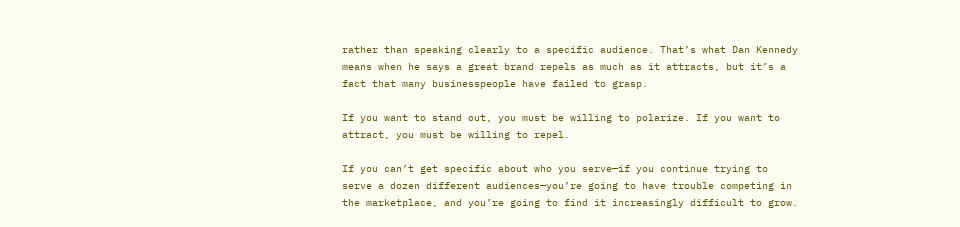rather than speaking clearly to a specific audience. That’s what Dan Kennedy means when he says a great brand repels as much as it attracts, but it’s a fact that many businesspeople have failed to grasp.

If you want to stand out, you must be willing to polarize. If you want to attract, you must be willing to repel.

If you can’t get specific about who you serve—if you continue trying to serve a dozen different audiences—you’re going to have trouble competing in the marketplace, and you’re going to find it increasingly difficult to grow.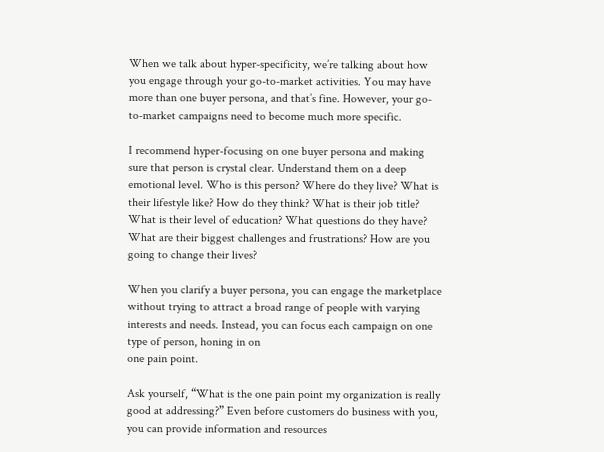When we talk about hyper-specificity, we’re talking about how you engage through your go-to-market activities. You may have more than one buyer persona, and that’s fine. However, your go-to-market campaigns need to become much more specific.

I recommend hyper-focusing on one buyer persona and making sure that person is crystal clear. Understand them on a deep emotional level. Who is this person? Where do they live? What is their lifestyle like? How do they think? What is their job title? What is their level of education? What questions do they have? What are their biggest challenges and frustrations? How are you going to change their lives?

When you clarify a buyer persona, you can engage the marketplace without trying to attract a broad range of people with varying interests and needs. Instead, you can focus each campaign on one type of person, honing in on
one pain point.

Ask yourself, “What is the one pain point my organization is really good at addressing?” Even before customers do business with you, you can provide information and resources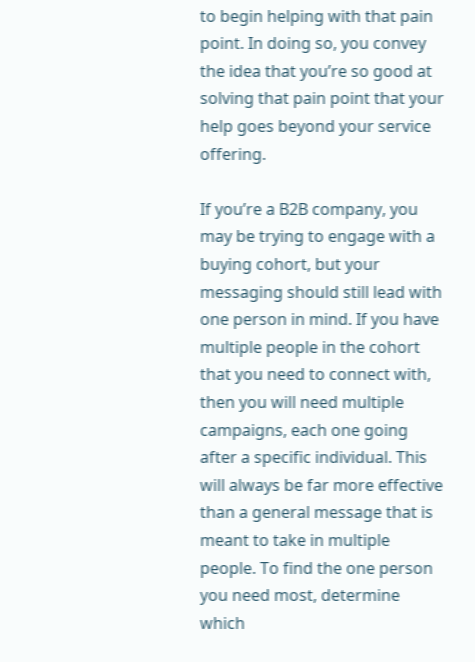to begin helping with that pain point. In doing so, you convey the idea that you’re so good at solving that pain point that your help goes beyond your service offering.

If you’re a B2B company, you may be trying to engage with a buying cohort, but your messaging should still lead with one person in mind. If you have multiple people in the cohort that you need to connect with, then you will need multiple campaigns, each one going after a specific individual. This will always be far more effective than a general message that is meant to take in multiple people. To find the one person you need most, determine which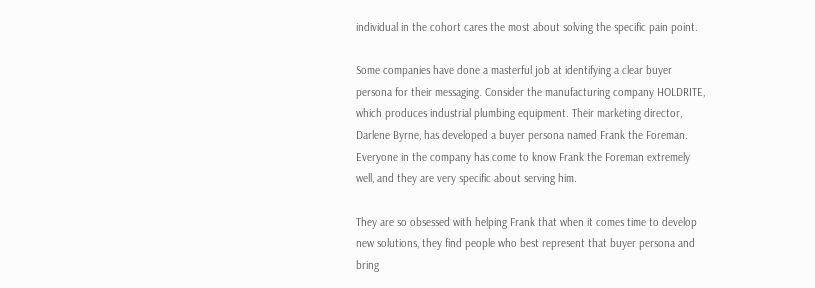individual in the cohort cares the most about solving the specific pain point.

Some companies have done a masterful job at identifying a clear buyer persona for their messaging. Consider the manufacturing company HOLDRITE, which produces industrial plumbing equipment. Their marketing director, Darlene Byrne, has developed a buyer persona named Frank the Foreman. Everyone in the company has come to know Frank the Foreman extremely well, and they are very specific about serving him.

They are so obsessed with helping Frank that when it comes time to develop new solutions, they find people who best represent that buyer persona and bring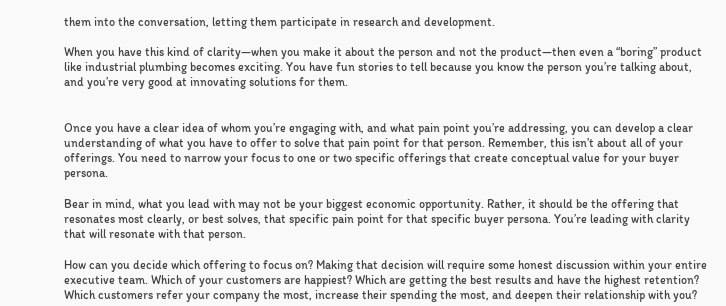them into the conversation, letting them participate in research and development.

When you have this kind of clarity—when you make it about the person and not the product—then even a “boring” product like industrial plumbing becomes exciting. You have fun stories to tell because you know the person you’re talking about, and you’re very good at innovating solutions for them.


Once you have a clear idea of whom you’re engaging with, and what pain point you’re addressing, you can develop a clear understanding of what you have to offer to solve that pain point for that person. Remember, this isn’t about all of your offerings. You need to narrow your focus to one or two specific offerings that create conceptual value for your buyer persona.

Bear in mind, what you lead with may not be your biggest economic opportunity. Rather, it should be the offering that resonates most clearly, or best solves, that specific pain point for that specific buyer persona. You’re leading with clarity that will resonate with that person.

How can you decide which offering to focus on? Making that decision will require some honest discussion within your entire executive team. Which of your customers are happiest? Which are getting the best results and have the highest retention? Which customers refer your company the most, increase their spending the most, and deepen their relationship with you?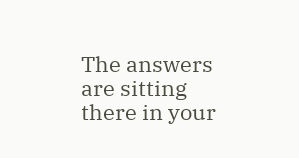The answers are sitting there in your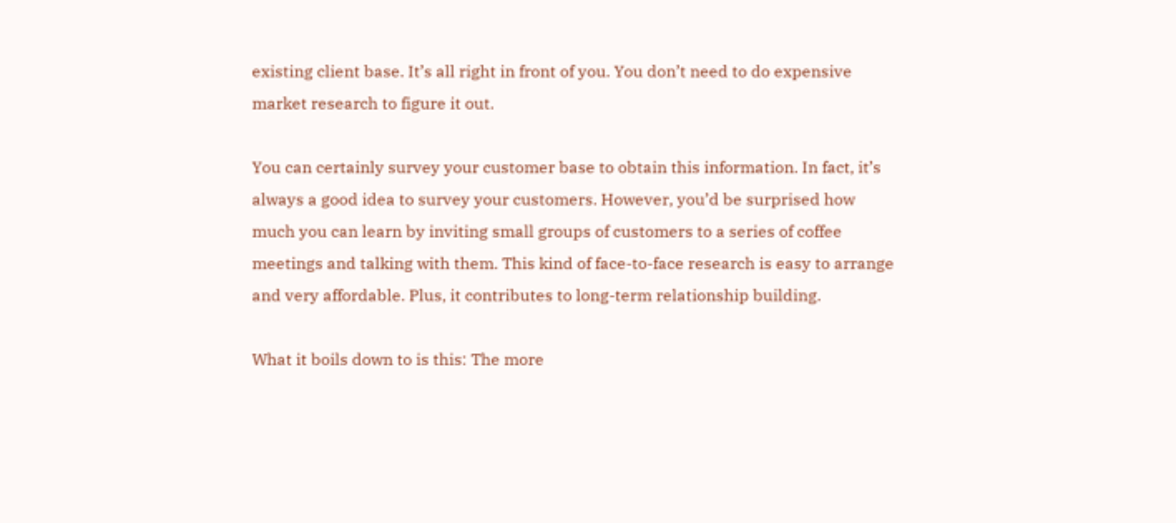existing client base. It’s all right in front of you. You don’t need to do expensive market research to figure it out.

You can certainly survey your customer base to obtain this information. In fact, it’s always a good idea to survey your customers. However, you’d be surprised how much you can learn by inviting small groups of customers to a series of coffee meetings and talking with them. This kind of face-to-face research is easy to arrange and very affordable. Plus, it contributes to long-term relationship building.

What it boils down to is this: The more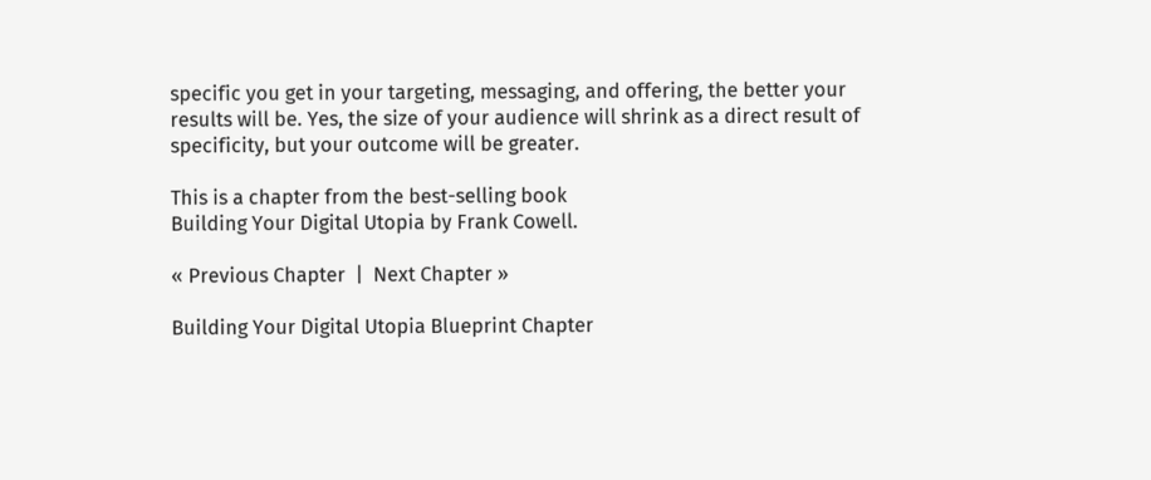specific you get in your targeting, messaging, and offering, the better your results will be. Yes, the size of your audience will shrink as a direct result of specificity, but your outcome will be greater.

This is a chapter from the best-selling book
Building Your Digital Utopia by Frank Cowell.

« Previous Chapter  |  Next Chapter »

Building Your Digital Utopia Blueprint Chapter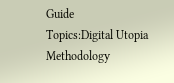Guide
Topics:Digital Utopia Methodology